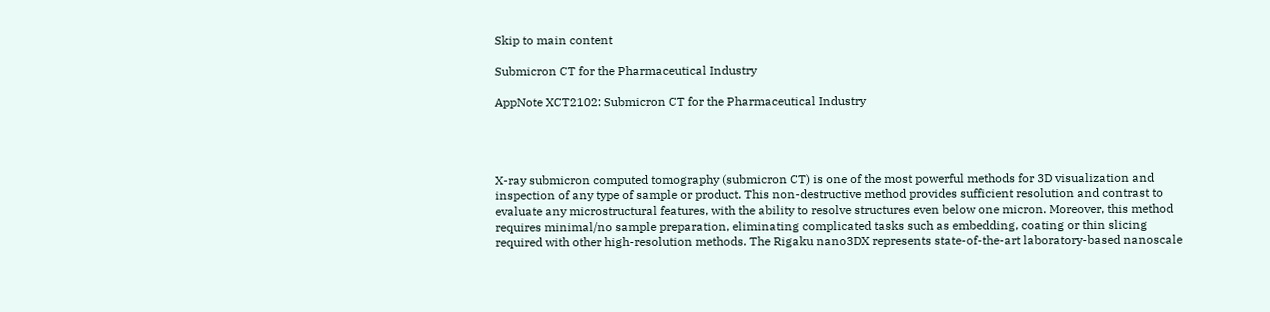Skip to main content

Submicron CT for the Pharmaceutical Industry

AppNote XCT2102: Submicron CT for the Pharmaceutical Industry




X-ray submicron computed tomography (submicron CT) is one of the most powerful methods for 3D visualization and inspection of any type of sample or product. This non-destructive method provides sufficient resolution and contrast to evaluate any microstructural features, with the ability to resolve structures even below one micron. Moreover, this method requires minimal/no sample preparation, eliminating complicated tasks such as embedding, coating or thin slicing required with other high-resolution methods. The Rigaku nano3DX represents state-of-the-art laboratory-based nanoscale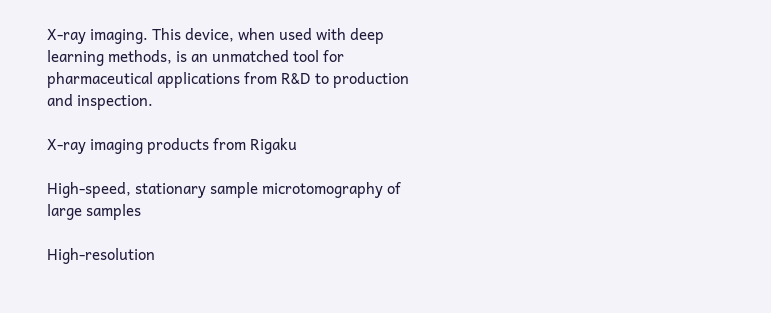X-ray imaging. This device, when used with deep learning methods, is an unmatched tool for pharmaceutical applications from R&D to production and inspection.

X-ray imaging products from Rigaku

High-speed, stationary sample microtomography of large samples

High-resolution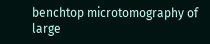benchtop microtomography of large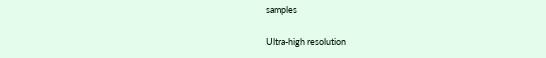samples

Ultra-high resolution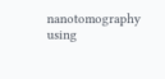nanotomography using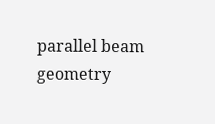parallel beam geometry